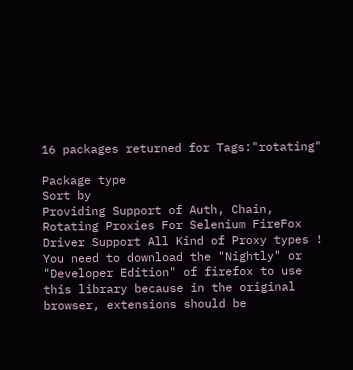16 packages returned for Tags:"rotating"

Package type
Sort by
Providing Support of Auth, Chain, Rotating Proxies For Selenium FireFox Driver Support All Kind of Proxy types ! You need to download the "Nightly" or "Developer Edition" of firefox to use this library because in the original browser, extensions should be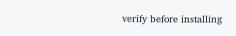verify before installing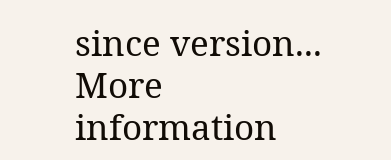since version... More information